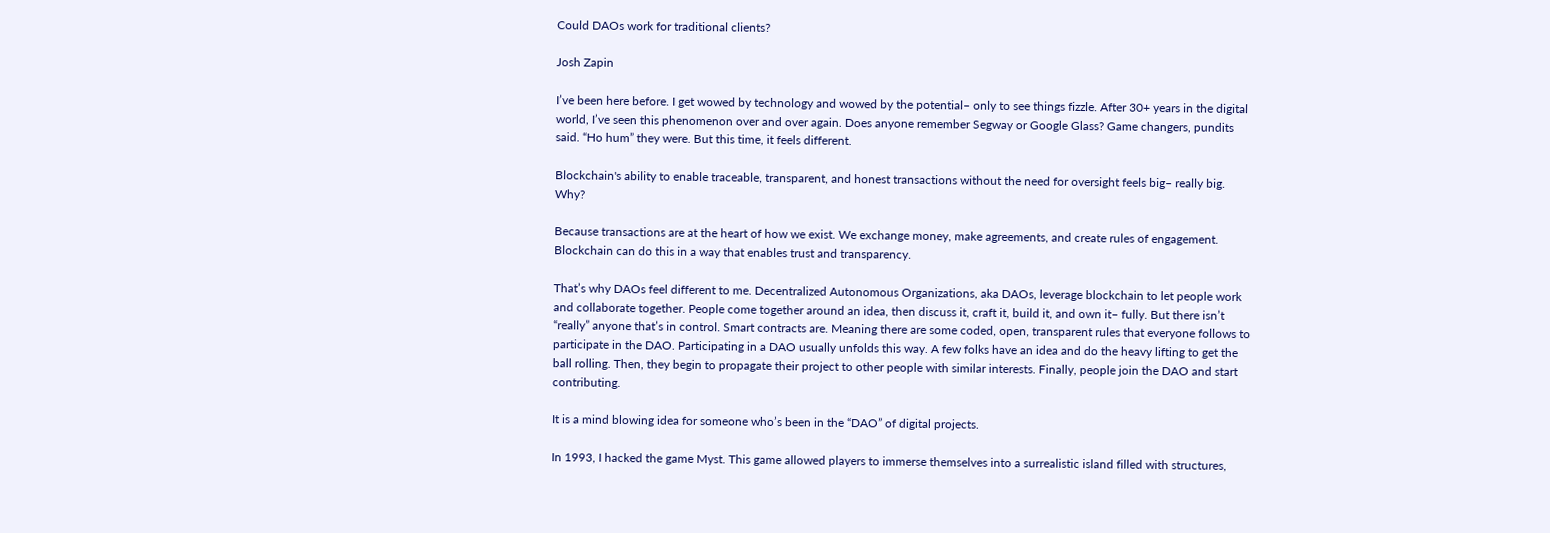Could DAOs work for traditional clients?

Josh Zapin

I’ve been here before. I get wowed by technology and wowed by the potential– only to see things fizzle. After 30+ years in the digital world, I’ve seen this phenomenon over and over again. Does anyone remember Segway or Google Glass? Game changers, pundits said. “Ho hum” they were. But this time, it feels different.

Blockchain's ability to enable traceable, transparent, and honest transactions without the need for oversight feels big– really big. Why?

Because transactions are at the heart of how we exist. We exchange money, make agreements, and create rules of engagement. Blockchain can do this in a way that enables trust and transparency.

That’s why DAOs feel different to me. Decentralized Autonomous Organizations, aka DAOs, leverage blockchain to let people work and collaborate together. People come together around an idea, then discuss it, craft it, build it, and own it– fully. But there isn’t “really” anyone that’s in control. Smart contracts are. Meaning there are some coded, open, transparent rules that everyone follows to participate in the DAO. Participating in a DAO usually unfolds this way. A few folks have an idea and do the heavy lifting to get the ball rolling. Then, they begin to propagate their project to other people with similar interests. Finally, people join the DAO and start contributing.

It is a mind blowing idea for someone who’s been in the “DAO” of digital projects.

In 1993, I hacked the game Myst. This game allowed players to immerse themselves into a surrealistic island filled with structures,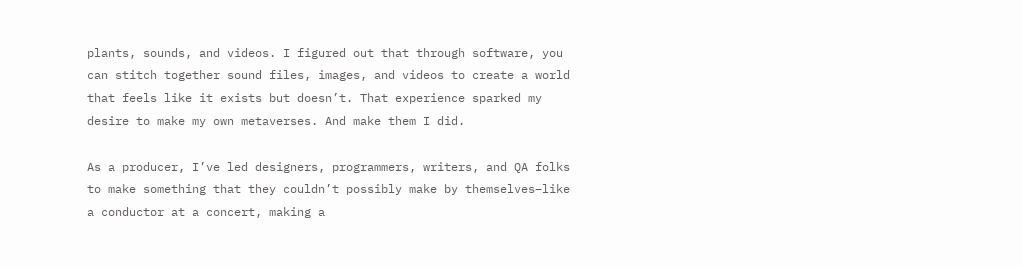plants, sounds, and videos. I figured out that through software, you can stitch together sound files, images, and videos to create a world that feels like it exists but doesn’t. That experience sparked my desire to make my own metaverses. And make them I did.

As a producer, I’ve led designers, programmers, writers, and QA folks to make something that they couldn’t possibly make by themselves–like a conductor at a concert, making a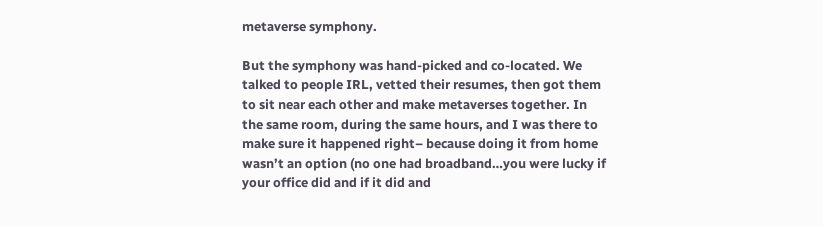metaverse symphony.

But the symphony was hand-picked and co-located. We talked to people IRL, vetted their resumes, then got them to sit near each other and make metaverses together. In the same room, during the same hours, and I was there to make sure it happened right– because doing it from home wasn’t an option (no one had broadband…you were lucky if your office did and if it did and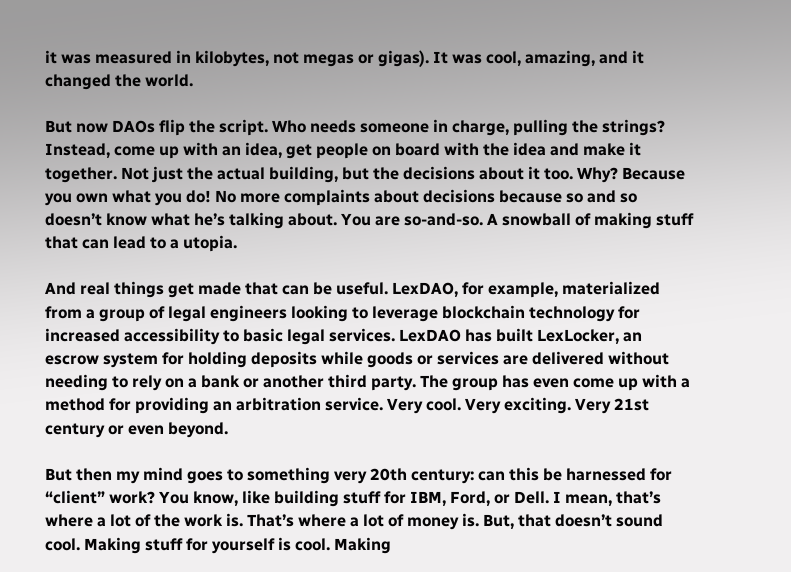it was measured in kilobytes, not megas or gigas). It was cool, amazing, and it changed the world.

But now DAOs flip the script. Who needs someone in charge, pulling the strings? Instead, come up with an idea, get people on board with the idea and make it together. Not just the actual building, but the decisions about it too. Why? Because you own what you do! No more complaints about decisions because so and so doesn’t know what he’s talking about. You are so-and-so. A snowball of making stuff that can lead to a utopia.

And real things get made that can be useful. LexDAO, for example, materialized from a group of legal engineers looking to leverage blockchain technology for increased accessibility to basic legal services. LexDAO has built LexLocker, an escrow system for holding deposits while goods or services are delivered without needing to rely on a bank or another third party. The group has even come up with a method for providing an arbitration service. Very cool. Very exciting. Very 21st century or even beyond.

But then my mind goes to something very 20th century: can this be harnessed for “client” work? You know, like building stuff for IBM, Ford, or Dell. I mean, that’s where a lot of the work is. That’s where a lot of money is. But, that doesn’t sound cool. Making stuff for yourself is cool. Making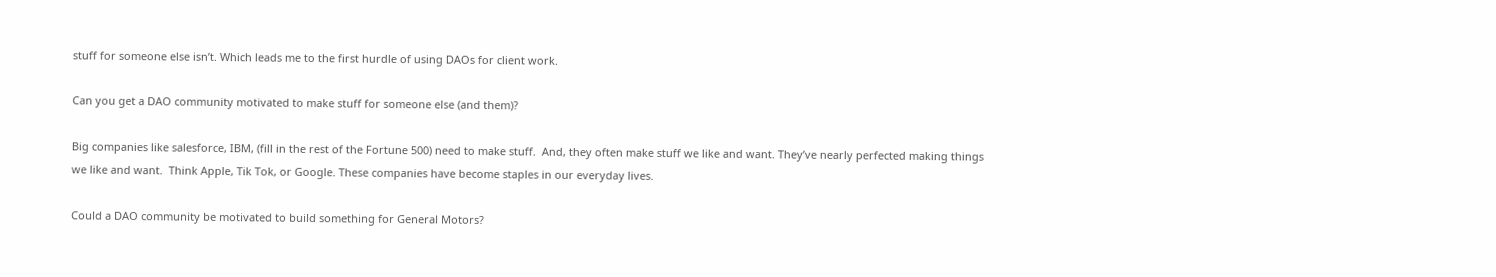stuff for someone else isn’t. Which leads me to the first hurdle of using DAOs for client work.

Can you get a DAO community motivated to make stuff for someone else (and them)?

Big companies like salesforce, IBM, (fill in the rest of the Fortune 500) need to make stuff.  And, they often make stuff we like and want. They’ve nearly perfected making things we like and want.  Think Apple, Tik Tok, or Google. These companies have become staples in our everyday lives.

Could a DAO community be motivated to build something for General Motors?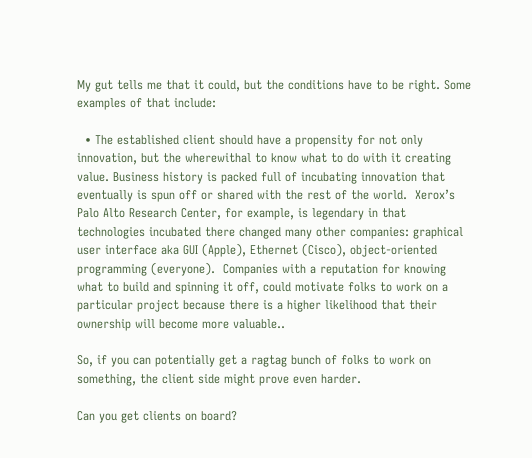My gut tells me that it could, but the conditions have to be right. Some examples of that include:

  • The established client should have a propensity for not only innovation, but the wherewithal to know what to do with it creating value. Business history is packed full of incubating innovation that eventually is spun off or shared with the rest of the world.  Xerox’s Palo Alto Research Center, for example, is legendary in that technologies incubated there changed many other companies: graphical user interface aka GUI (Apple), Ethernet (Cisco), object-oriented programming (everyone).  Companies with a reputation for knowing what to build and spinning it off, could motivate folks to work on a particular project because there is a higher likelihood that their ownership will become more valuable..

So, if you can potentially get a ragtag bunch of folks to work on something, the client side might prove even harder.

Can you get clients on board?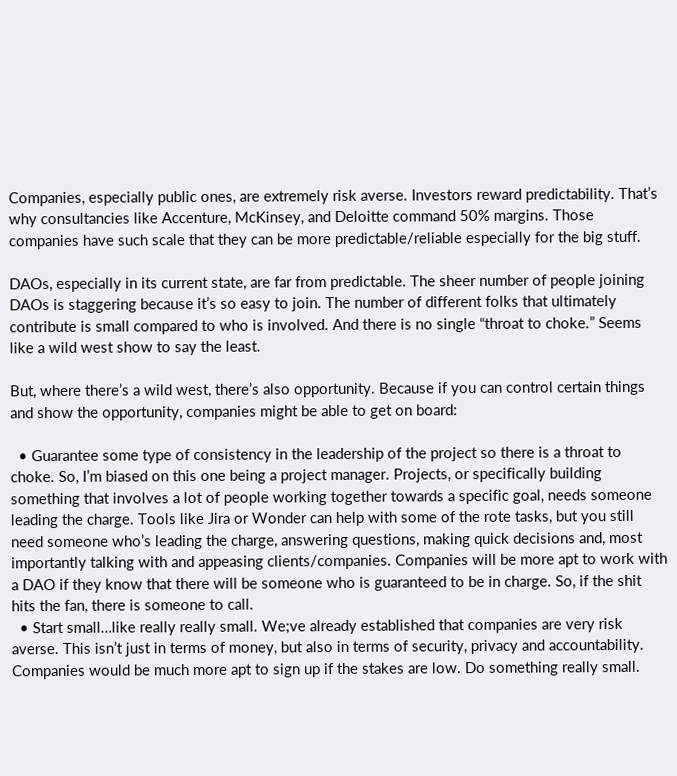Companies, especially public ones, are extremely risk averse. Investors reward predictability. That’s why consultancies like Accenture, McKinsey, and Deloitte command 50% margins. Those companies have such scale that they can be more predictable/reliable especially for the big stuff.

DAOs, especially in its current state, are far from predictable. The sheer number of people joining DAOs is staggering because it’s so easy to join. The number of different folks that ultimately contribute is small compared to who is involved. And there is no single “throat to choke.” Seems like a wild west show to say the least.

But, where there’s a wild west, there’s also opportunity. Because if you can control certain things and show the opportunity, companies might be able to get on board:

  • Guarantee some type of consistency in the leadership of the project so there is a throat to choke. So, I’m biased on this one being a project manager. Projects, or specifically building something that involves a lot of people working together towards a specific goal, needs someone leading the charge. Tools like Jira or Wonder can help with some of the rote tasks, but you still need someone who’s leading the charge, answering questions, making quick decisions and, most importantly talking with and appeasing clients/companies. Companies will be more apt to work with a DAO if they know that there will be someone who is guaranteed to be in charge. So, if the shit hits the fan, there is someone to call.
  • Start small…like really really small. We;ve already established that companies are very risk averse. This isn’t just in terms of money, but also in terms of security, privacy and accountability. Companies would be much more apt to sign up if the stakes are low. Do something really small.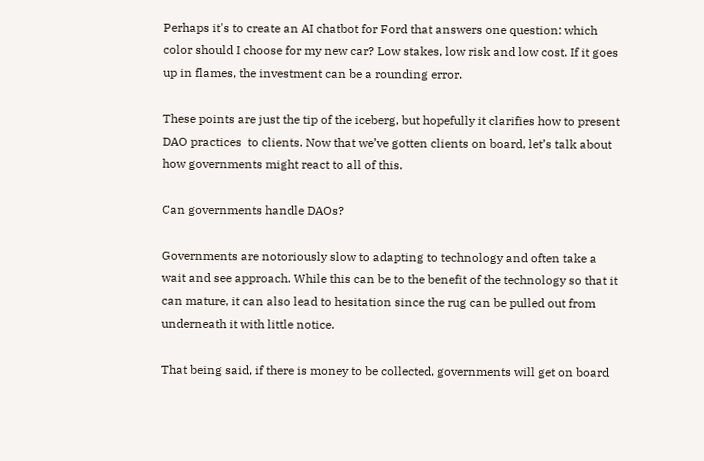Perhaps it's to create an AI chatbot for Ford that answers one question: which color should I choose for my new car? Low stakes, low risk and low cost. If it goes up in flames, the investment can be a rounding error.

These points are just the tip of the iceberg, but hopefully it clarifies how to present DAO practices  to clients. Now that we’ve gotten clients on board, let’s talk about how governments might react to all of this.

Can governments handle DAOs?

Governments are notoriously slow to adapting to technology and often take a wait and see approach. While this can be to the benefit of the technology so that it can mature, it can also lead to hesitation since the rug can be pulled out from underneath it with little notice.

That being said, if there is money to be collected, governments will get on board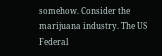somehow. Consider the marijuana industry. The US Federal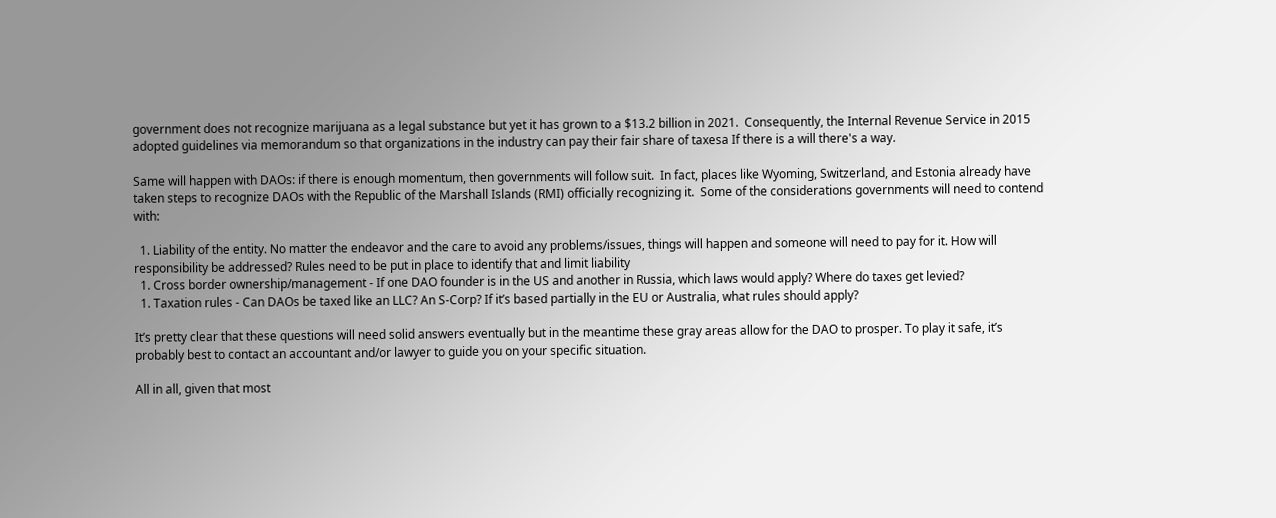government does not recognize marijuana as a legal substance but yet it has grown to a $13.2 billion in 2021.  Consequently, the Internal Revenue Service in 2015 adopted guidelines via memorandum so that organizations in the industry can pay their fair share of taxesa If there is a will there's a way.

Same will happen with DAOs: if there is enough momentum, then governments will follow suit.  In fact, places like Wyoming, Switzerland, and Estonia already have taken steps to recognize DAOs with the Republic of the Marshall Islands (RMI) officially recognizing it.  Some of the considerations governments will need to contend with:

  1. Liability of the entity. No matter the endeavor and the care to avoid any problems/issues, things will happen and someone will need to pay for it. How will responsibility be addressed? Rules need to be put in place to identify that and limit liability
  1. Cross border ownership/management - If one DAO founder is in the US and another in Russia, which laws would apply? Where do taxes get levied?
  1. Taxation rules - Can DAOs be taxed like an LLC? An S-Corp? If it’s based partially in the EU or Australia, what rules should apply?

It’s pretty clear that these questions will need solid answers eventually but in the meantime these gray areas allow for the DAO to prosper. To play it safe, it’s probably best to contact an accountant and/or lawyer to guide you on your specific situation.

All in all, given that most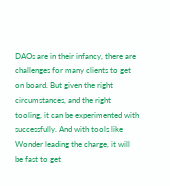DAOs are in their infancy, there are challenges for many clients to get on board. But given the right circumstances, and the right tooling, it can be experimented with successfully. And with tools like Wonder leading the charge, it will be fast to get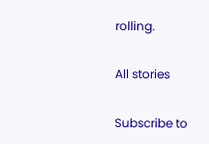rolling.

All stories

Subscribe to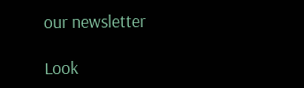our newsletter

Look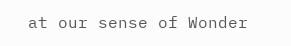at our sense of Wonder